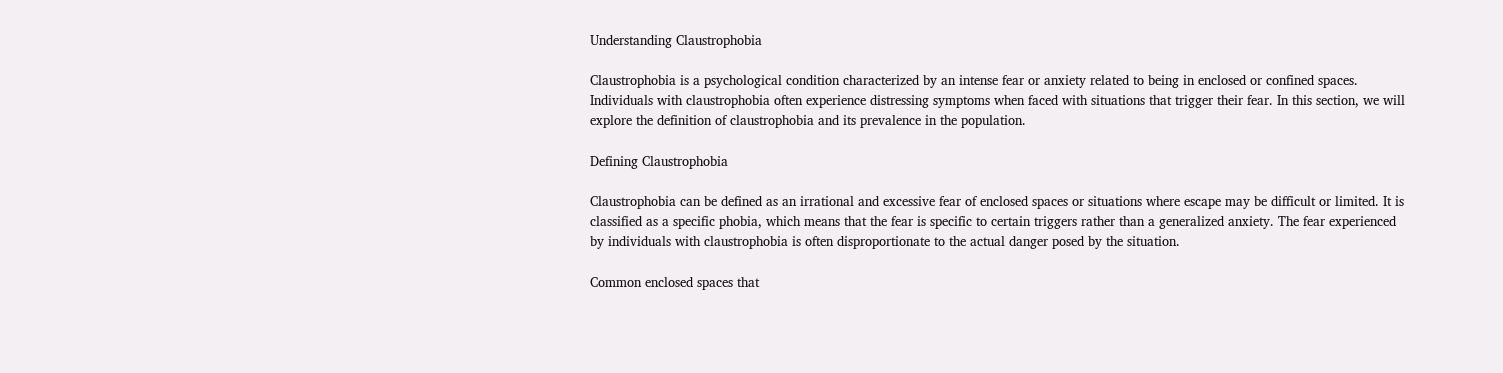Understanding Claustrophobia

Claustrophobia is a psychological condition characterized by an intense fear or anxiety related to being in enclosed or confined spaces. Individuals with claustrophobia often experience distressing symptoms when faced with situations that trigger their fear. In this section, we will explore the definition of claustrophobia and its prevalence in the population.

Defining Claustrophobia

Claustrophobia can be defined as an irrational and excessive fear of enclosed spaces or situations where escape may be difficult or limited. It is classified as a specific phobia, which means that the fear is specific to certain triggers rather than a generalized anxiety. The fear experienced by individuals with claustrophobia is often disproportionate to the actual danger posed by the situation.

Common enclosed spaces that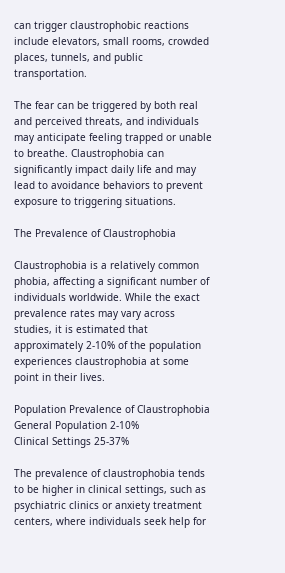can trigger claustrophobic reactions include elevators, small rooms, crowded places, tunnels, and public transportation.

The fear can be triggered by both real and perceived threats, and individuals may anticipate feeling trapped or unable to breathe. Claustrophobia can significantly impact daily life and may lead to avoidance behaviors to prevent exposure to triggering situations.

The Prevalence of Claustrophobia

Claustrophobia is a relatively common phobia, affecting a significant number of individuals worldwide. While the exact prevalence rates may vary across studies, it is estimated that approximately 2-10% of the population experiences claustrophobia at some point in their lives.

Population Prevalence of Claustrophobia
General Population 2-10%
Clinical Settings 25-37%

The prevalence of claustrophobia tends to be higher in clinical settings, such as psychiatric clinics or anxiety treatment centers, where individuals seek help for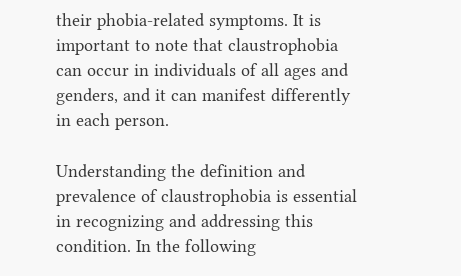their phobia-related symptoms. It is important to note that claustrophobia can occur in individuals of all ages and genders, and it can manifest differently in each person.

Understanding the definition and prevalence of claustrophobia is essential in recognizing and addressing this condition. In the following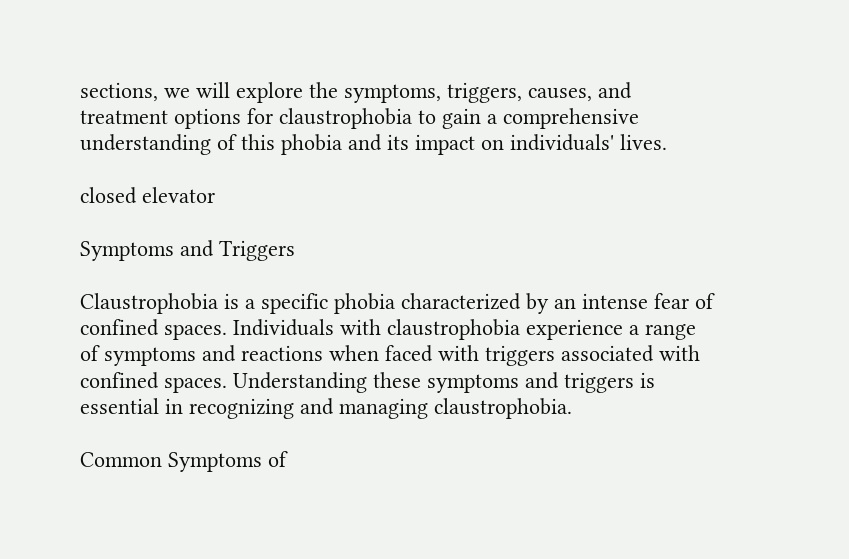sections, we will explore the symptoms, triggers, causes, and treatment options for claustrophobia to gain a comprehensive understanding of this phobia and its impact on individuals' lives.

closed elevator

Symptoms and Triggers

Claustrophobia is a specific phobia characterized by an intense fear of confined spaces. Individuals with claustrophobia experience a range of symptoms and reactions when faced with triggers associated with confined spaces. Understanding these symptoms and triggers is essential in recognizing and managing claustrophobia.

Common Symptoms of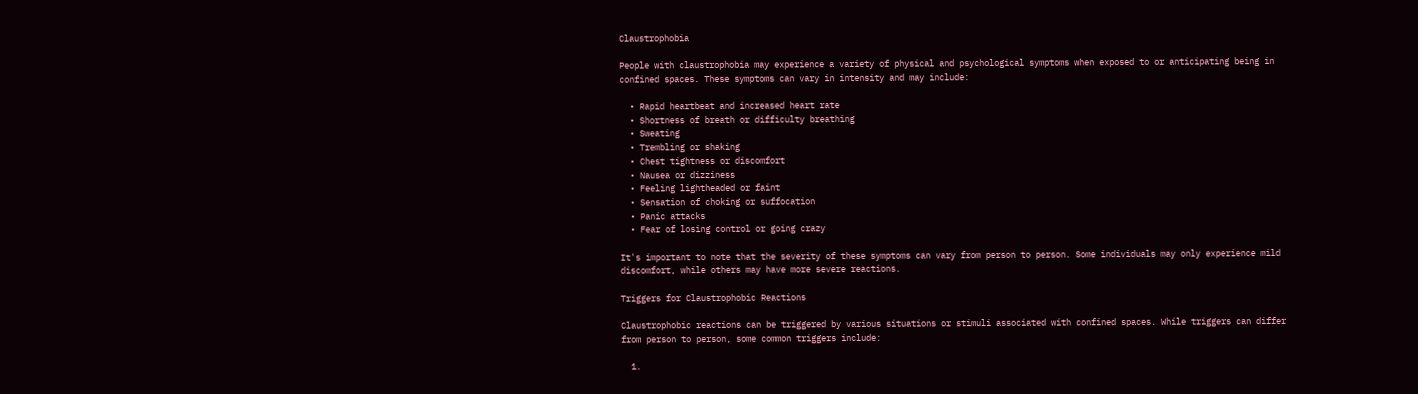Claustrophobia

People with claustrophobia may experience a variety of physical and psychological symptoms when exposed to or anticipating being in confined spaces. These symptoms can vary in intensity and may include:

  • Rapid heartbeat and increased heart rate
  • Shortness of breath or difficulty breathing
  • Sweating
  • Trembling or shaking
  • Chest tightness or discomfort
  • Nausea or dizziness
  • Feeling lightheaded or faint
  • Sensation of choking or suffocation
  • Panic attacks
  • Fear of losing control or going crazy

It's important to note that the severity of these symptoms can vary from person to person. Some individuals may only experience mild discomfort, while others may have more severe reactions.

Triggers for Claustrophobic Reactions

Claustrophobic reactions can be triggered by various situations or stimuli associated with confined spaces. While triggers can differ from person to person, some common triggers include:

  1.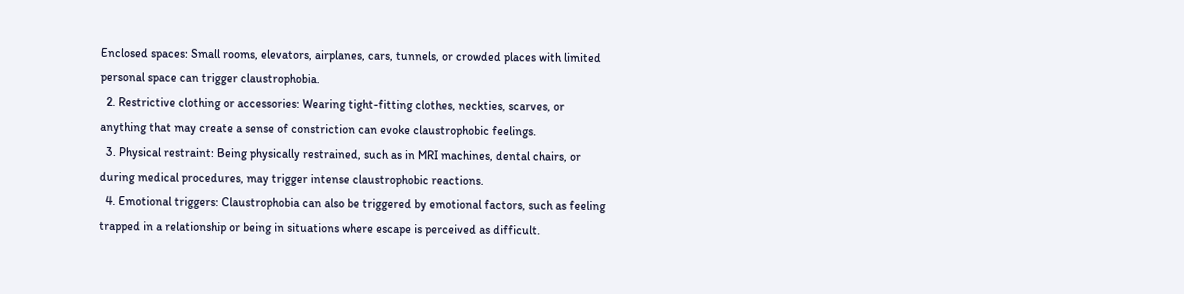Enclosed spaces: Small rooms, elevators, airplanes, cars, tunnels, or crowded places with limited personal space can trigger claustrophobia.
  2. Restrictive clothing or accessories: Wearing tight-fitting clothes, neckties, scarves, or anything that may create a sense of constriction can evoke claustrophobic feelings.
  3. Physical restraint: Being physically restrained, such as in MRI machines, dental chairs, or during medical procedures, may trigger intense claustrophobic reactions.
  4. Emotional triggers: Claustrophobia can also be triggered by emotional factors, such as feeling trapped in a relationship or being in situations where escape is perceived as difficult.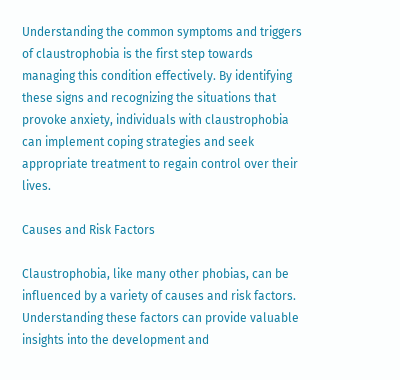Understanding the common symptoms and triggers of claustrophobia is the first step towards managing this condition effectively. By identifying these signs and recognizing the situations that provoke anxiety, individuals with claustrophobia can implement coping strategies and seek appropriate treatment to regain control over their lives.

Causes and Risk Factors

Claustrophobia, like many other phobias, can be influenced by a variety of causes and risk factors. Understanding these factors can provide valuable insights into the development and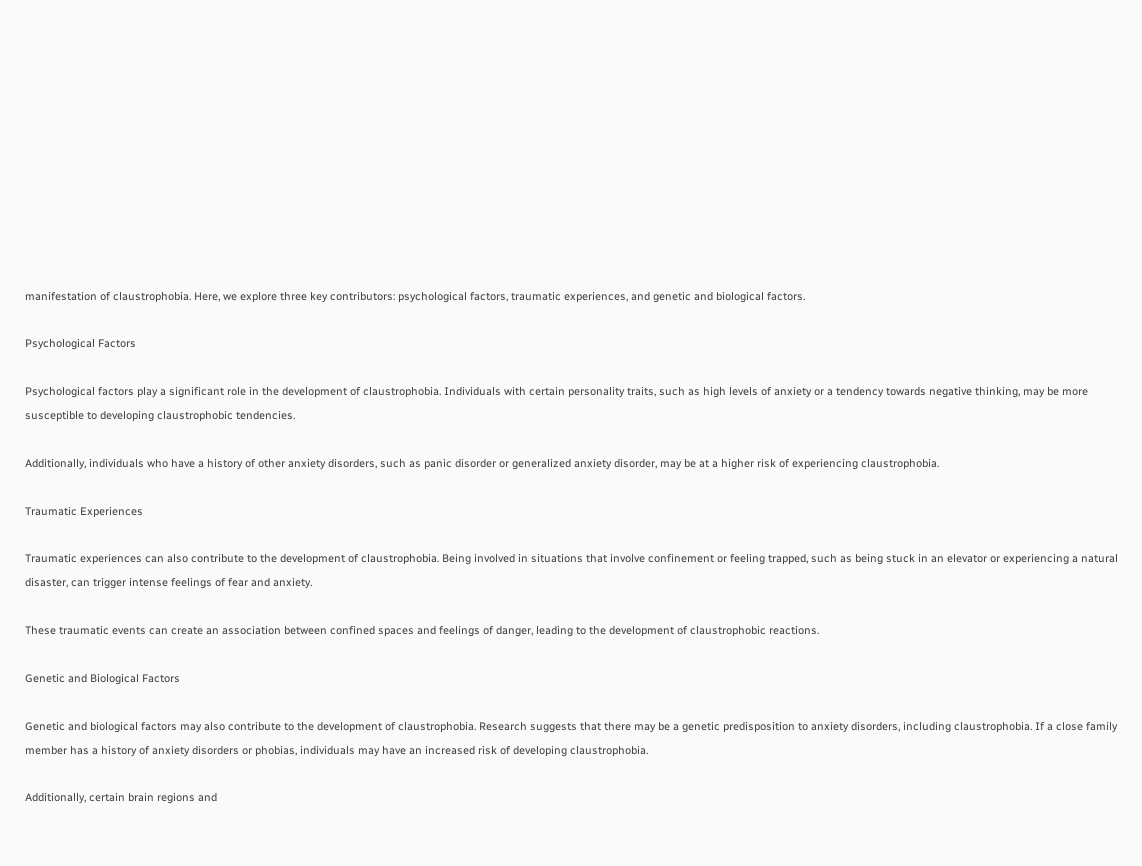manifestation of claustrophobia. Here, we explore three key contributors: psychological factors, traumatic experiences, and genetic and biological factors.

Psychological Factors

Psychological factors play a significant role in the development of claustrophobia. Individuals with certain personality traits, such as high levels of anxiety or a tendency towards negative thinking, may be more susceptible to developing claustrophobic tendencies.

Additionally, individuals who have a history of other anxiety disorders, such as panic disorder or generalized anxiety disorder, may be at a higher risk of experiencing claustrophobia.

Traumatic Experiences

Traumatic experiences can also contribute to the development of claustrophobia. Being involved in situations that involve confinement or feeling trapped, such as being stuck in an elevator or experiencing a natural disaster, can trigger intense feelings of fear and anxiety.

These traumatic events can create an association between confined spaces and feelings of danger, leading to the development of claustrophobic reactions.

Genetic and Biological Factors

Genetic and biological factors may also contribute to the development of claustrophobia. Research suggests that there may be a genetic predisposition to anxiety disorders, including claustrophobia. If a close family member has a history of anxiety disorders or phobias, individuals may have an increased risk of developing claustrophobia.

Additionally, certain brain regions and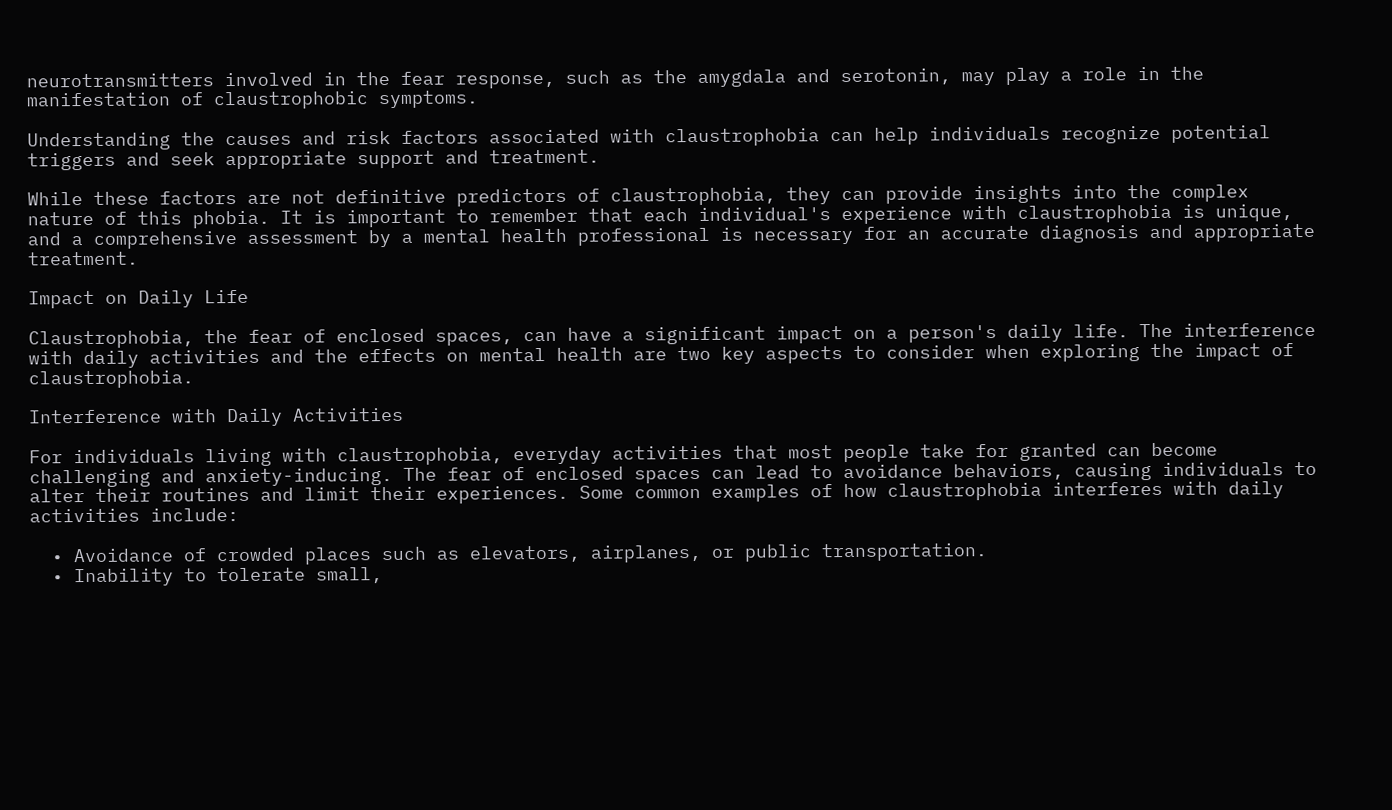neurotransmitters involved in the fear response, such as the amygdala and serotonin, may play a role in the manifestation of claustrophobic symptoms.

Understanding the causes and risk factors associated with claustrophobia can help individuals recognize potential triggers and seek appropriate support and treatment.

While these factors are not definitive predictors of claustrophobia, they can provide insights into the complex nature of this phobia. It is important to remember that each individual's experience with claustrophobia is unique, and a comprehensive assessment by a mental health professional is necessary for an accurate diagnosis and appropriate treatment.

Impact on Daily Life

Claustrophobia, the fear of enclosed spaces, can have a significant impact on a person's daily life. The interference with daily activities and the effects on mental health are two key aspects to consider when exploring the impact of claustrophobia.

Interference with Daily Activities

For individuals living with claustrophobia, everyday activities that most people take for granted can become challenging and anxiety-inducing. The fear of enclosed spaces can lead to avoidance behaviors, causing individuals to alter their routines and limit their experiences. Some common examples of how claustrophobia interferes with daily activities include:

  • Avoidance of crowded places such as elevators, airplanes, or public transportation.
  • Inability to tolerate small,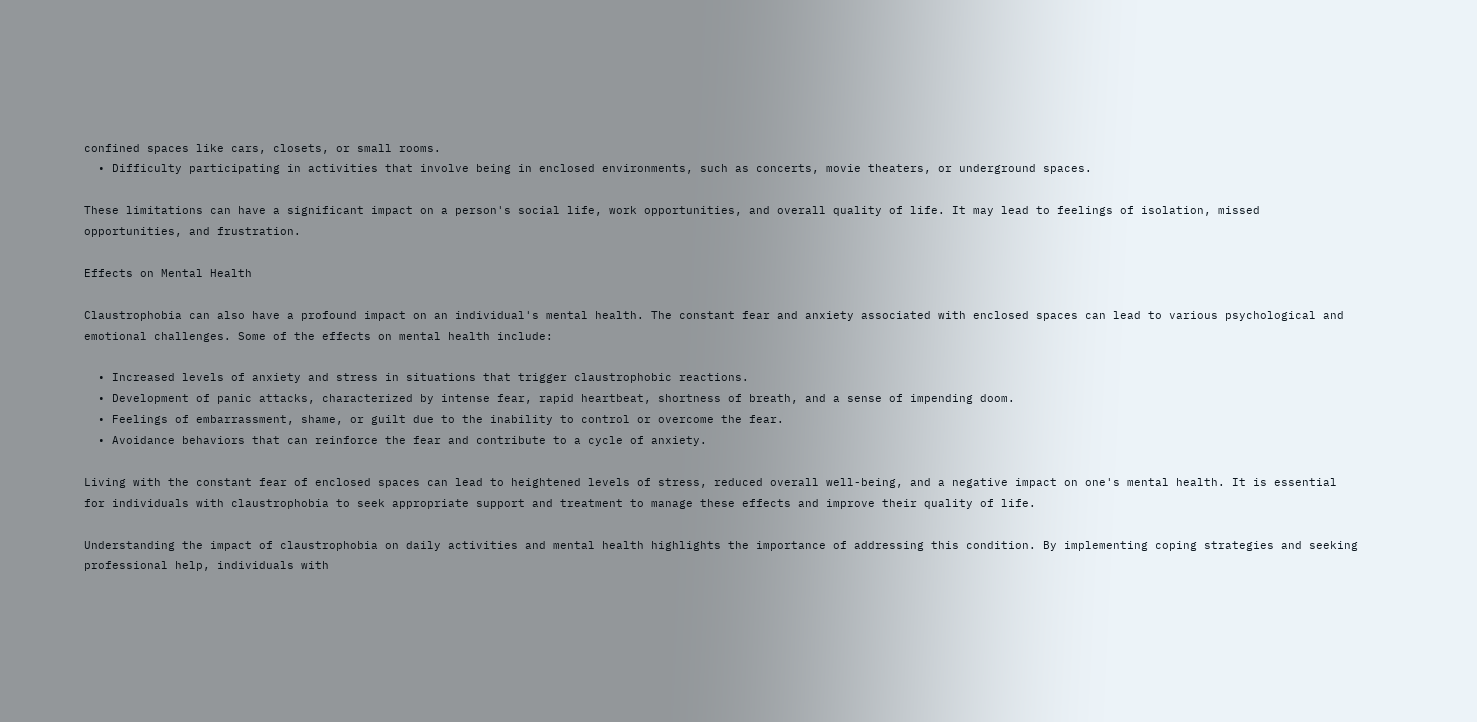confined spaces like cars, closets, or small rooms.
  • Difficulty participating in activities that involve being in enclosed environments, such as concerts, movie theaters, or underground spaces.

These limitations can have a significant impact on a person's social life, work opportunities, and overall quality of life. It may lead to feelings of isolation, missed opportunities, and frustration.

Effects on Mental Health

Claustrophobia can also have a profound impact on an individual's mental health. The constant fear and anxiety associated with enclosed spaces can lead to various psychological and emotional challenges. Some of the effects on mental health include:

  • Increased levels of anxiety and stress in situations that trigger claustrophobic reactions.
  • Development of panic attacks, characterized by intense fear, rapid heartbeat, shortness of breath, and a sense of impending doom.
  • Feelings of embarrassment, shame, or guilt due to the inability to control or overcome the fear.
  • Avoidance behaviors that can reinforce the fear and contribute to a cycle of anxiety.

Living with the constant fear of enclosed spaces can lead to heightened levels of stress, reduced overall well-being, and a negative impact on one's mental health. It is essential for individuals with claustrophobia to seek appropriate support and treatment to manage these effects and improve their quality of life.

Understanding the impact of claustrophobia on daily activities and mental health highlights the importance of addressing this condition. By implementing coping strategies and seeking professional help, individuals with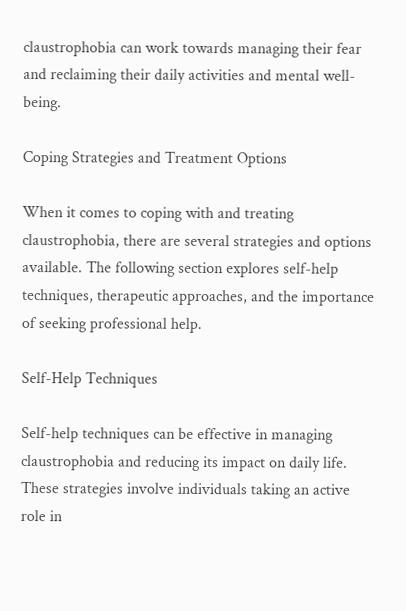claustrophobia can work towards managing their fear and reclaiming their daily activities and mental well-being.

Coping Strategies and Treatment Options

When it comes to coping with and treating claustrophobia, there are several strategies and options available. The following section explores self-help techniques, therapeutic approaches, and the importance of seeking professional help.

Self-Help Techniques

Self-help techniques can be effective in managing claustrophobia and reducing its impact on daily life. These strategies involve individuals taking an active role in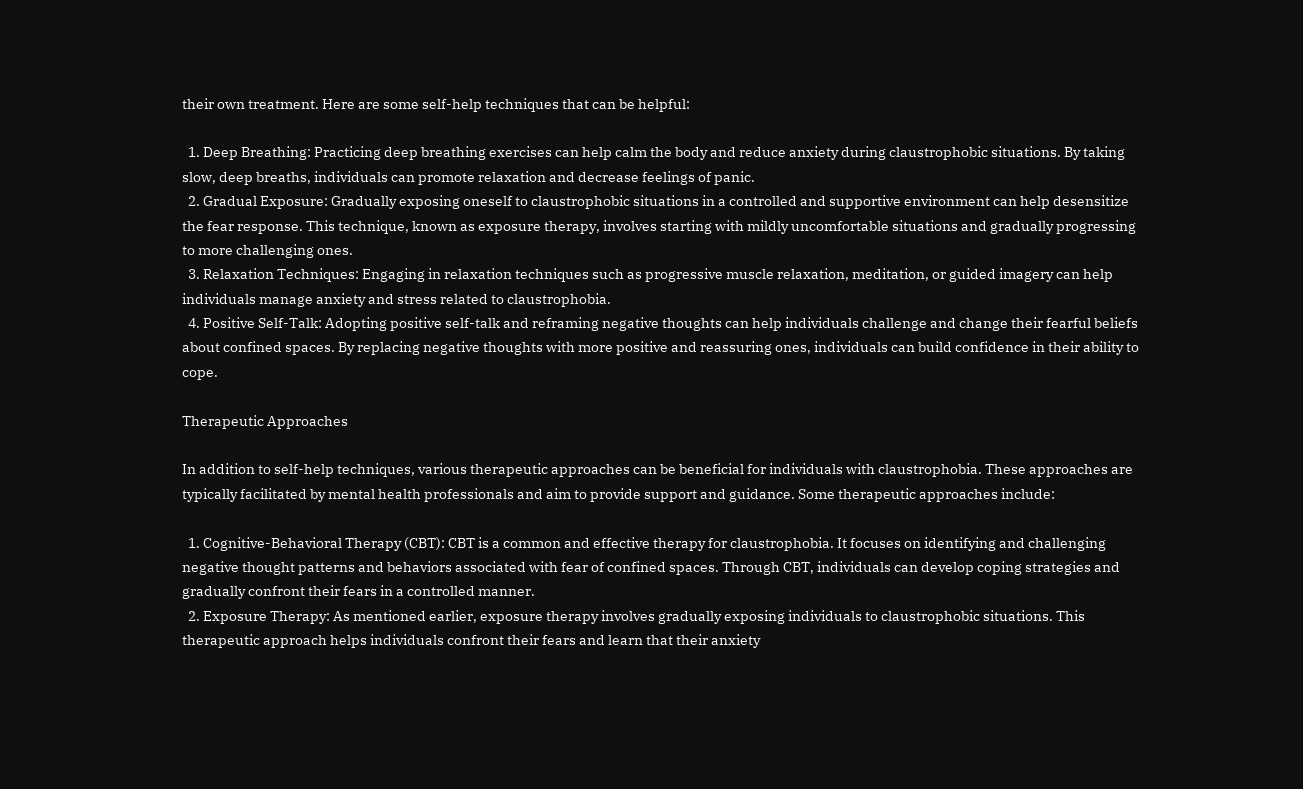their own treatment. Here are some self-help techniques that can be helpful:

  1. Deep Breathing: Practicing deep breathing exercises can help calm the body and reduce anxiety during claustrophobic situations. By taking slow, deep breaths, individuals can promote relaxation and decrease feelings of panic.
  2. Gradual Exposure: Gradually exposing oneself to claustrophobic situations in a controlled and supportive environment can help desensitize the fear response. This technique, known as exposure therapy, involves starting with mildly uncomfortable situations and gradually progressing to more challenging ones.
  3. Relaxation Techniques: Engaging in relaxation techniques such as progressive muscle relaxation, meditation, or guided imagery can help individuals manage anxiety and stress related to claustrophobia.
  4. Positive Self-Talk: Adopting positive self-talk and reframing negative thoughts can help individuals challenge and change their fearful beliefs about confined spaces. By replacing negative thoughts with more positive and reassuring ones, individuals can build confidence in their ability to cope.

Therapeutic Approaches

In addition to self-help techniques, various therapeutic approaches can be beneficial for individuals with claustrophobia. These approaches are typically facilitated by mental health professionals and aim to provide support and guidance. Some therapeutic approaches include:

  1. Cognitive-Behavioral Therapy (CBT): CBT is a common and effective therapy for claustrophobia. It focuses on identifying and challenging negative thought patterns and behaviors associated with fear of confined spaces. Through CBT, individuals can develop coping strategies and gradually confront their fears in a controlled manner.
  2. Exposure Therapy: As mentioned earlier, exposure therapy involves gradually exposing individuals to claustrophobic situations. This therapeutic approach helps individuals confront their fears and learn that their anxiety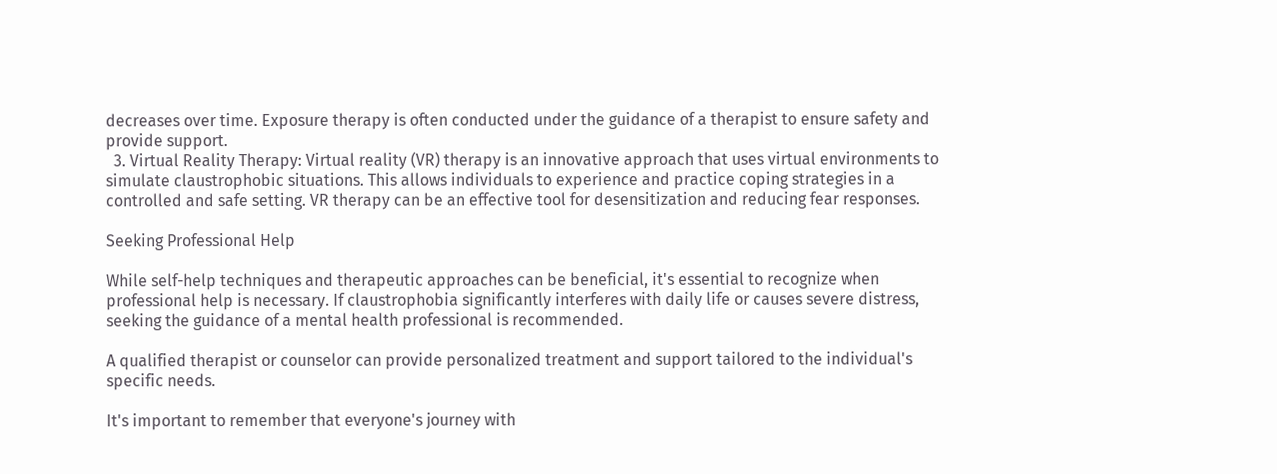decreases over time. Exposure therapy is often conducted under the guidance of a therapist to ensure safety and provide support.
  3. Virtual Reality Therapy: Virtual reality (VR) therapy is an innovative approach that uses virtual environments to simulate claustrophobic situations. This allows individuals to experience and practice coping strategies in a controlled and safe setting. VR therapy can be an effective tool for desensitization and reducing fear responses.

Seeking Professional Help

While self-help techniques and therapeutic approaches can be beneficial, it's essential to recognize when professional help is necessary. If claustrophobia significantly interferes with daily life or causes severe distress, seeking the guidance of a mental health professional is recommended.

A qualified therapist or counselor can provide personalized treatment and support tailored to the individual's specific needs.

It's important to remember that everyone's journey with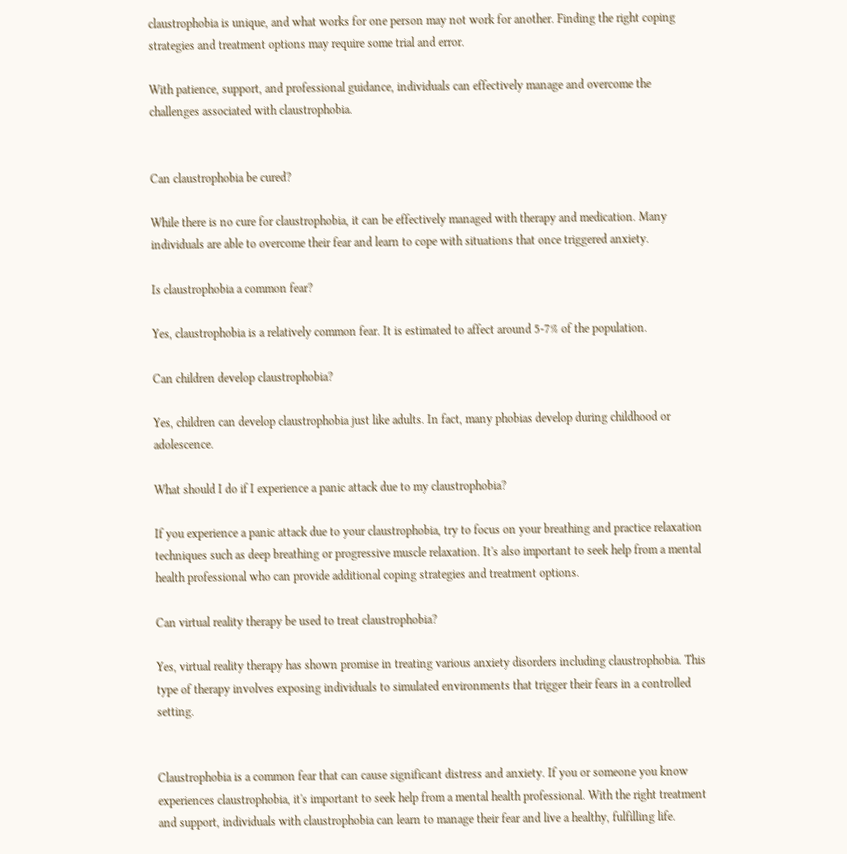claustrophobia is unique, and what works for one person may not work for another. Finding the right coping strategies and treatment options may require some trial and error.

With patience, support, and professional guidance, individuals can effectively manage and overcome the challenges associated with claustrophobia.


Can claustrophobia be cured?

While there is no cure for claustrophobia, it can be effectively managed with therapy and medication. Many individuals are able to overcome their fear and learn to cope with situations that once triggered anxiety.

Is claustrophobia a common fear?

Yes, claustrophobia is a relatively common fear. It is estimated to affect around 5-7% of the population.

Can children develop claustrophobia?

Yes, children can develop claustrophobia just like adults. In fact, many phobias develop during childhood or adolescence.

What should I do if I experience a panic attack due to my claustrophobia?

If you experience a panic attack due to your claustrophobia, try to focus on your breathing and practice relaxation techniques such as deep breathing or progressive muscle relaxation. It's also important to seek help from a mental health professional who can provide additional coping strategies and treatment options.

Can virtual reality therapy be used to treat claustrophobia?

Yes, virtual reality therapy has shown promise in treating various anxiety disorders including claustrophobia. This type of therapy involves exposing individuals to simulated environments that trigger their fears in a controlled setting.


Claustrophobia is a common fear that can cause significant distress and anxiety. If you or someone you know experiences claustrophobia, it's important to seek help from a mental health professional. With the right treatment and support, individuals with claustrophobia can learn to manage their fear and live a healthy, fulfilling life.